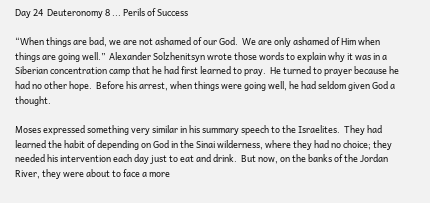Day 24  Deuteronomy 8 ... Perils of Success

“When things are bad, we are not ashamed of our God.  We are only ashamed of Him when things are going well.”  Alexander Solzhenitsyn wrote those words to explain why it was in a Siberian concentration camp that he had first learned to pray.  He turned to prayer because he had no other hope.  Before his arrest, when things were going well, he had seldom given God a thought.

Moses expressed something very similar in his summary speech to the Israelites.  They had learned the habit of depending on God in the Sinai wilderness, where they had no choice; they needed his intervention each day just to eat and drink.  But now, on the banks of the Jordan River, they were about to face a more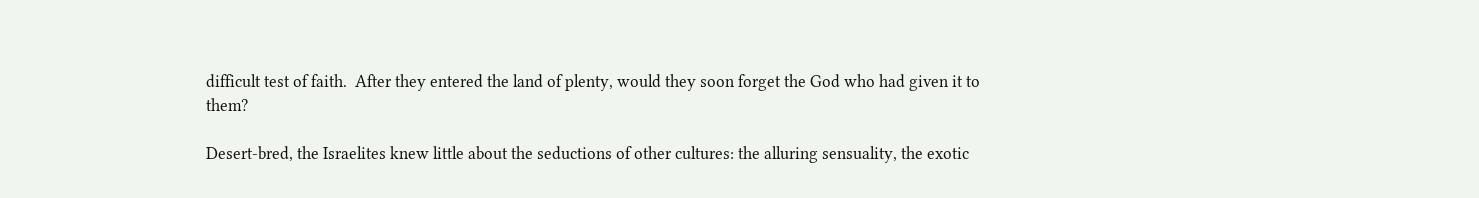difficult test of faith.  After they entered the land of plenty, would they soon forget the God who had given it to them?

Desert-bred, the Israelites knew little about the seductions of other cultures: the alluring sensuality, the exotic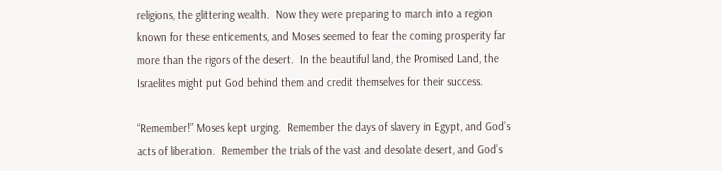religions, the glittering wealth.  Now they were preparing to march into a region known for these enticements, and Moses seemed to fear the coming prosperity far more than the rigors of the desert.  In the beautiful land, the Promised Land, the Israelites might put God behind them and credit themselves for their success.

“Remember!” Moses kept urging.  Remember the days of slavery in Egypt, and God’s acts of liberation.  Remember the trials of the vast and desolate desert, and God’s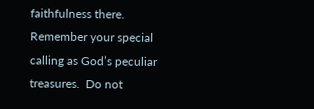faithfulness there.  Remember your special calling as God’s peculiar treasures.  Do not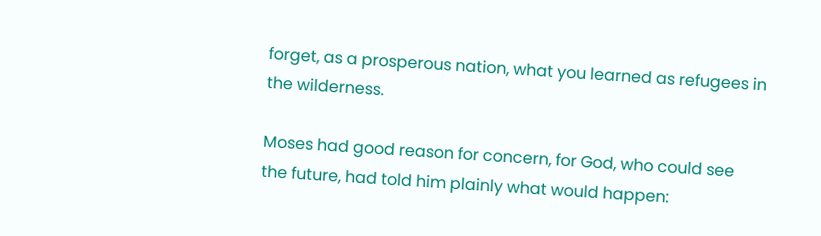forget, as a prosperous nation, what you learned as refugees in the wilderness.

Moses had good reason for concern, for God, who could see the future, had told him plainly what would happen: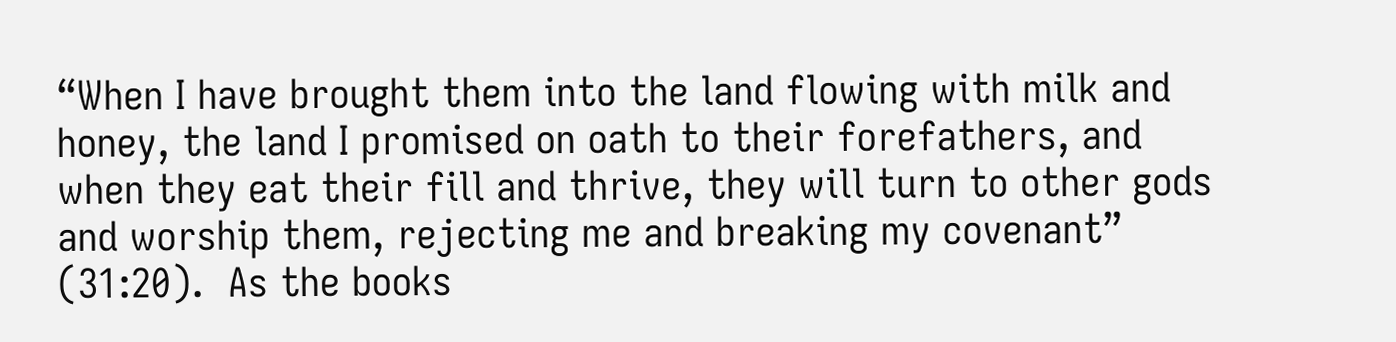“When I have brought them into the land flowing with milk and honey, the land I promised on oath to their forefathers, and when they eat their fill and thrive, they will turn to other gods and worship them, rejecting me and breaking my covenant” (31:20).  As the books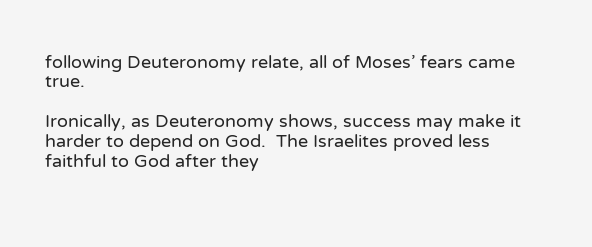following Deuteronomy relate, all of Moses’ fears came true.

Ironically, as Deuteronomy shows, success may make it harder to depend on God.  The Israelites proved less faithful to God after they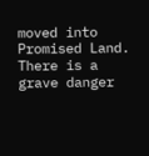moved into Promised Land.  There is a grave danger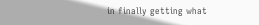in finally getting what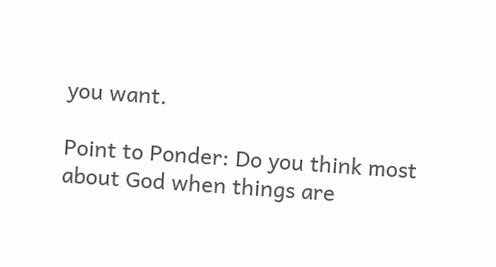you want.

Point to Ponder: Do you think most about God when things are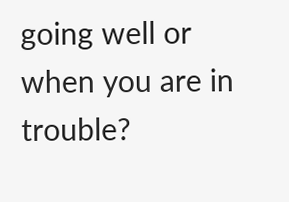going well or when you are in trouble?